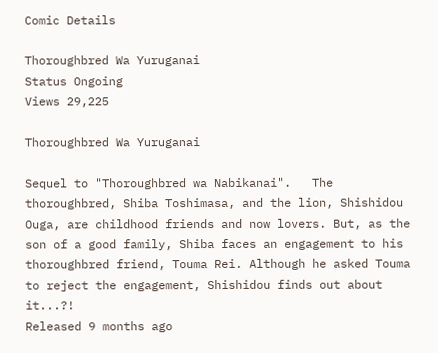Comic Details

Thoroughbred Wa Yuruganai
Status Ongoing
Views 29,225

Thoroughbred Wa Yuruganai

Sequel to "Thoroughbred wa Nabikanai".   The thoroughbred, Shiba Toshimasa, and the lion, Shishidou Ouga, are childhood friends and now lovers. But, as the son of a good family, Shiba faces an engagement to his thoroughbred friend, Touma Rei. Although he asked Touma to reject the engagement, Shishidou finds out about it...?!
Released 9 months ago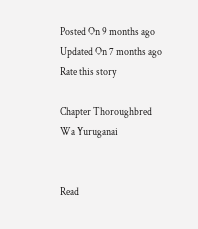Posted On 9 months ago
Updated On 7 months ago
Rate this story

Chapter Thoroughbred Wa Yuruganai


Read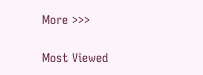More >>>

Most Viewed